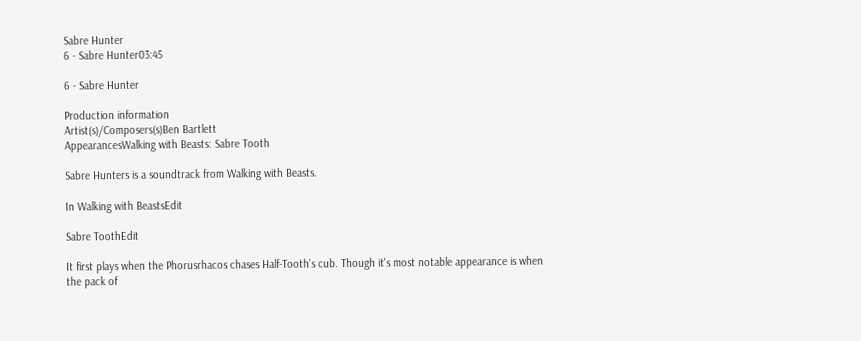Sabre Hunter
6 - Sabre Hunter03:45

6 - Sabre Hunter

Production information
Artist(s)/Composers(s)Ben Bartlett
AppearancesWalking with Beasts: Sabre Tooth

Sabre Hunters is a soundtrack from Walking with Beasts.

In Walking with BeastsEdit

Sabre ToothEdit

It first plays when the Phorusrhacos chases Half-Tooth's cub. Though it's most notable appearance is when the pack of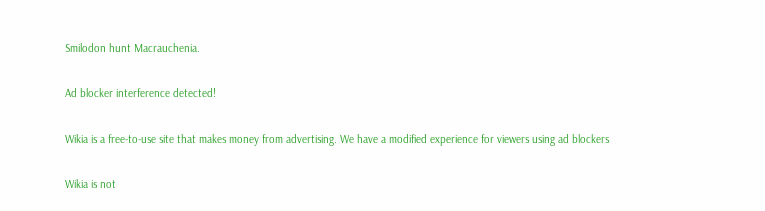Smilodon hunt Macrauchenia.

Ad blocker interference detected!

Wikia is a free-to-use site that makes money from advertising. We have a modified experience for viewers using ad blockers

Wikia is not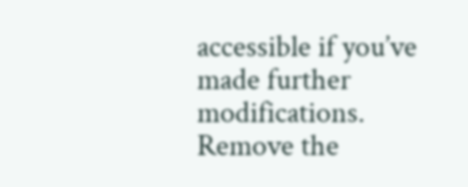accessible if you’ve made further modifications. Remove the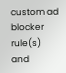custom ad blocker rule(s) and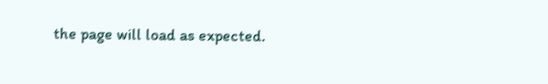the page will load as expected.